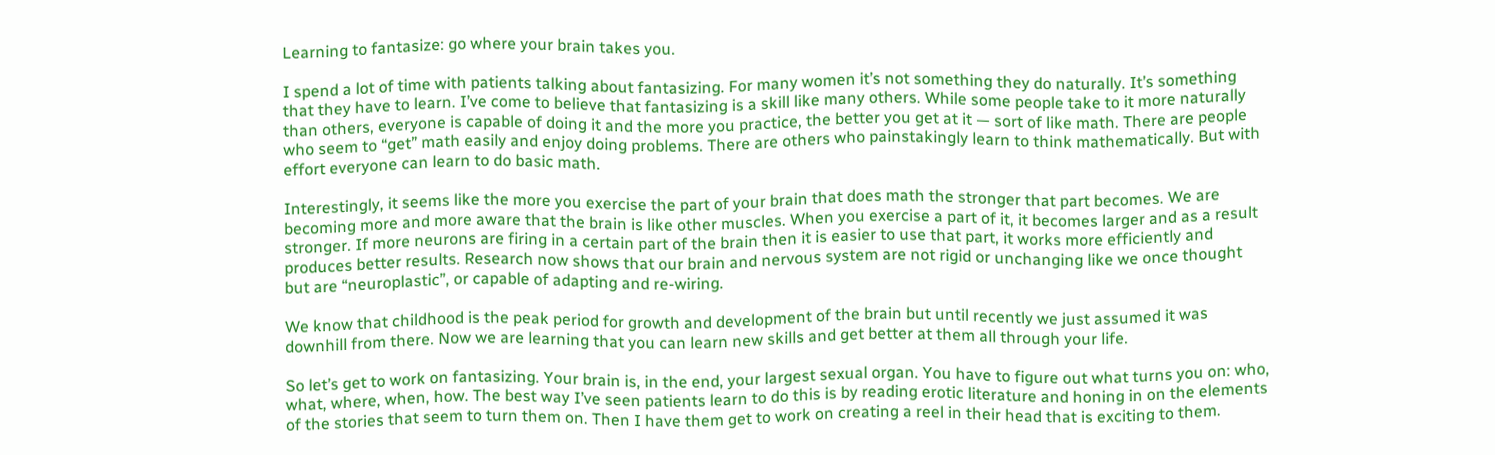Learning to fantasize: go where your brain takes you.

I spend a lot of time with patients talking about fantasizing. For many women it’s not something they do naturally. It’s something that they have to learn. I’ve come to believe that fantasizing is a skill like many others. While some people take to it more naturally than others, everyone is capable of doing it and the more you practice, the better you get at it — sort of like math. There are people who seem to “get” math easily and enjoy doing problems. There are others who painstakingly learn to think mathematically. But with effort everyone can learn to do basic math.

Interestingly, it seems like the more you exercise the part of your brain that does math the stronger that part becomes. We are becoming more and more aware that the brain is like other muscles. When you exercise a part of it, it becomes larger and as a result stronger. If more neurons are firing in a certain part of the brain then it is easier to use that part, it works more efficiently and produces better results. Research now shows that our brain and nervous system are not rigid or unchanging like we once thought but are “neuroplastic”, or capable of adapting and re-wiring.

We know that childhood is the peak period for growth and development of the brain but until recently we just assumed it was downhill from there. Now we are learning that you can learn new skills and get better at them all through your life.

So let’s get to work on fantasizing. Your brain is, in the end, your largest sexual organ. You have to figure out what turns you on: who, what, where, when, how. The best way I’ve seen patients learn to do this is by reading erotic literature and honing in on the elements of the stories that seem to turn them on. Then I have them get to work on creating a reel in their head that is exciting to them.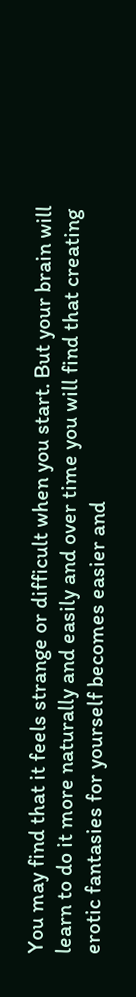You may find that it feels strange or difficult when you start. But your brain will learn to do it more naturally and easily and over time you will find that creating erotic fantasies for yourself becomes easier and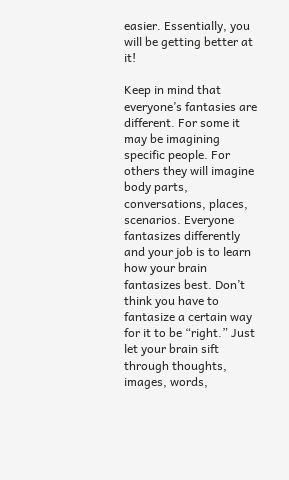easier. Essentially, you will be getting better at it!

Keep in mind that everyone’s fantasies are different. For some it may be imagining specific people. For others they will imagine body parts, conversations, places, scenarios. Everyone fantasizes differently and your job is to learn how your brain fantasizes best. Don’t think you have to fantasize a certain way for it to be “right.” Just let your brain sift through thoughts, images, words,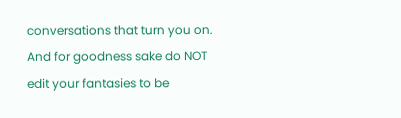conversations that turn you on. And for goodness sake do NOT edit your fantasies to be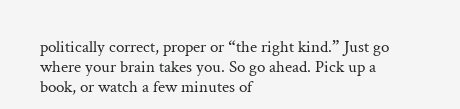politically correct, proper or “the right kind.” Just go where your brain takes you. So go ahead. Pick up a book, or watch a few minutes of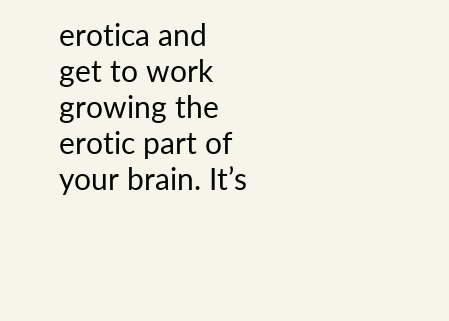erotica and get to work growing the erotic part of your brain. It’s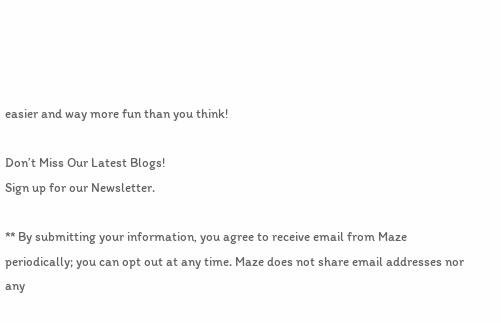easier and way more fun than you think!

Don’t Miss Our Latest Blogs!
Sign up for our Newsletter.

** By submitting your information, you agree to receive email from Maze periodically; you can opt out at any time. Maze does not share email addresses nor any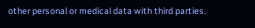other personal or medical data with third parties.